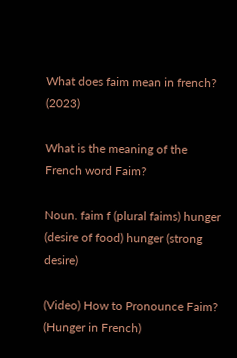What does faim mean in french? (2023)

What is the meaning of the French word Faim?

Noun. faim f (plural faims) hunger (desire of food) hunger (strong desire)

(Video) How to Pronounce Faim? (Hunger in French)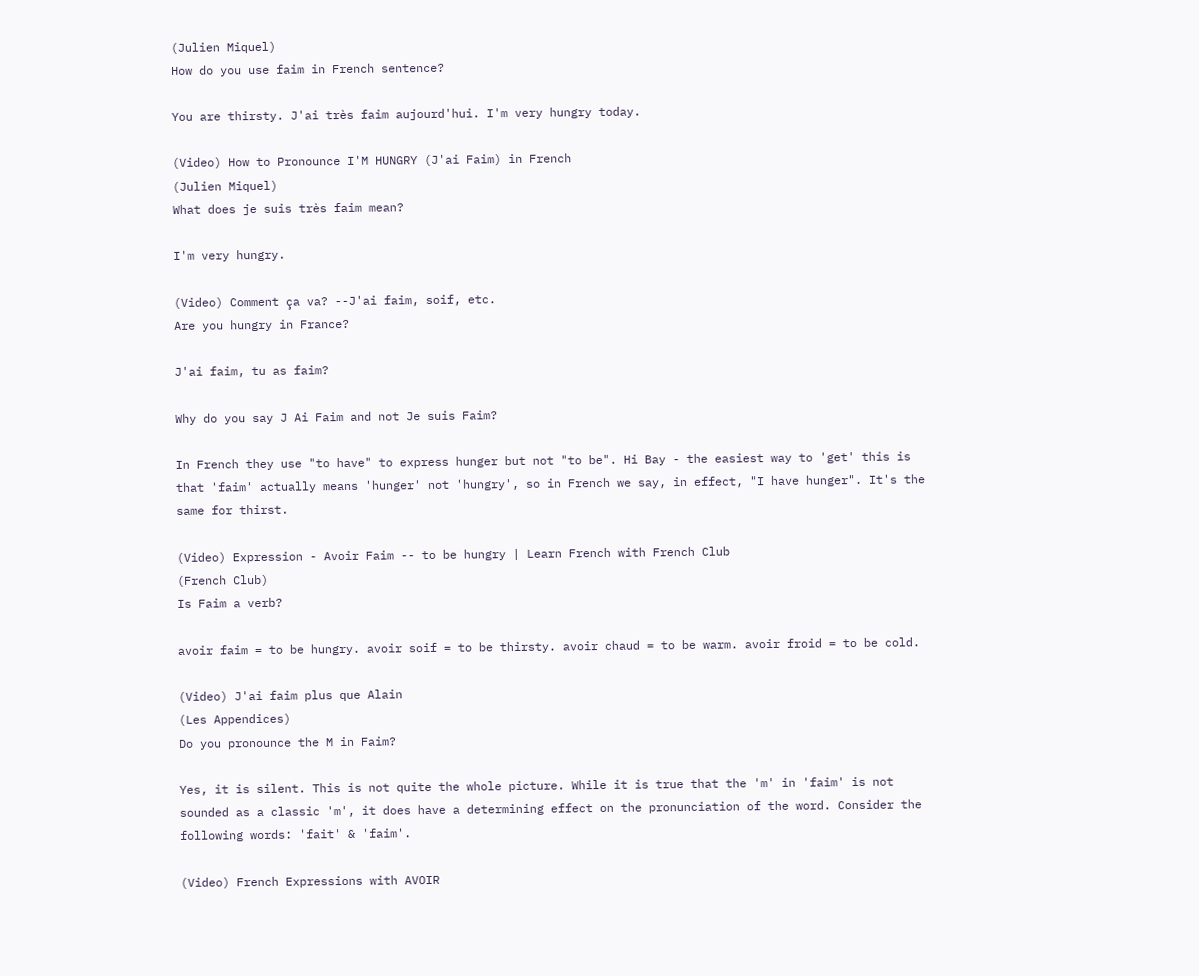(Julien Miquel)
How do you use faim in French sentence?

You are thirsty. J'ai très faim aujourd'hui. I'm very hungry today.

(Video) How to Pronounce I'M HUNGRY (J'ai Faim) in French
(Julien Miquel)
What does je suis très faim mean?

I'm very hungry.

(Video) Comment ça va? --J'ai faim, soif, etc.
Are you hungry in France?

J'ai faim, tu as faim?

Why do you say J Ai Faim and not Je suis Faim?

In French they use "to have" to express hunger but not "to be". Hi Bay - the easiest way to 'get' this is that 'faim' actually means 'hunger' not 'hungry', so in French we say, in effect, "I have hunger". It's the same for thirst.

(Video) Expression - Avoir Faim -- to be hungry | Learn French with French Club
(French Club)
Is Faim a verb?

avoir faim = to be hungry. avoir soif = to be thirsty. avoir chaud = to be warm. avoir froid = to be cold.

(Video) J'ai faim plus que Alain
(Les Appendices)
Do you pronounce the M in Faim?

Yes, it is silent. This is not quite the whole picture. While it is true that the 'm' in 'faim' is not sounded as a classic 'm', it does have a determining effect on the pronunciation of the word. Consider the following words: 'fait' & 'faim'.

(Video) French Expressions with AVOIR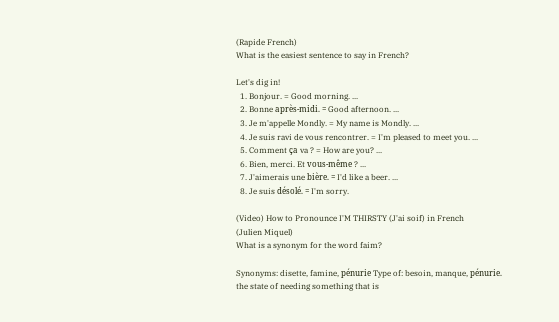(Rapide French)
What is the easiest sentence to say in French?

Let's dig in!
  1. Bonjour. = Good morning. ...
  2. Bonne après-midi. = Good afternoon. ...
  3. Je m'appelle Mondly. = My name is Mondly. ...
  4. Je suis ravi de vous rencontrer. = I'm pleased to meet you. ...
  5. Comment ça va ? = How are you? ...
  6. Bien, merci. Et vous-même ? ...
  7. J'aimerais une bière. = I'd like a beer. ...
  8. Je suis désolé. = I'm sorry.

(Video) How to Pronounce I'M THIRSTY (J'ai soif) in French
(Julien Miquel)
What is a synonym for the word faim?

Synonyms: disette, famine, pénurie Type of: besoin, manque, pénurie. the state of needing something that is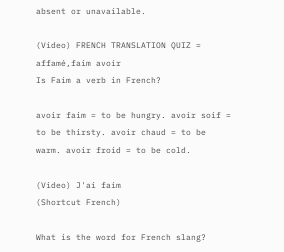absent or unavailable.

(Video) FRENCH TRANSLATION QUIZ = affamé,faim avoir
Is Faim a verb in French?

avoir faim = to be hungry. avoir soif = to be thirsty. avoir chaud = to be warm. avoir froid = to be cold.

(Video) J'ai faim
(Shortcut French)

What is the word for French slang?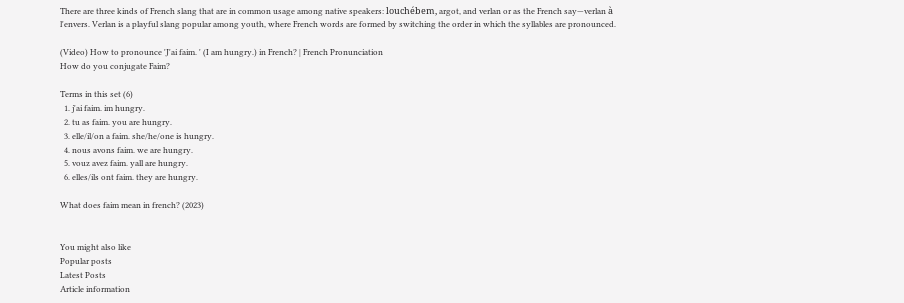There are three kinds of French slang that are in common usage among native speakers: louchébem, argot, and verlan or as the French say—verlan à l'envers. Verlan is a playful slang popular among youth, where French words are formed by switching the order in which the syllables are pronounced.

(Video) How to pronounce 'J'ai faim. ' (I am hungry.) in French? | French Pronunciation
How do you conjugate Faim?

Terms in this set (6)
  1. j'ai faim. im hungry.
  2. tu as faim. you are hungry.
  3. elle/il/on a faim. she/he/one is hungry.
  4. nous avons faim. we are hungry.
  5. vouz avez faim. yall are hungry.
  6. elles/ils ont faim. they are hungry.

What does faim mean in french? (2023)


You might also like
Popular posts
Latest Posts
Article information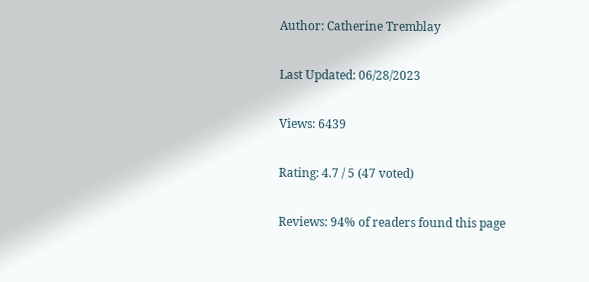Author: Catherine Tremblay

Last Updated: 06/28/2023

Views: 6439

Rating: 4.7 / 5 (47 voted)

Reviews: 94% of readers found this page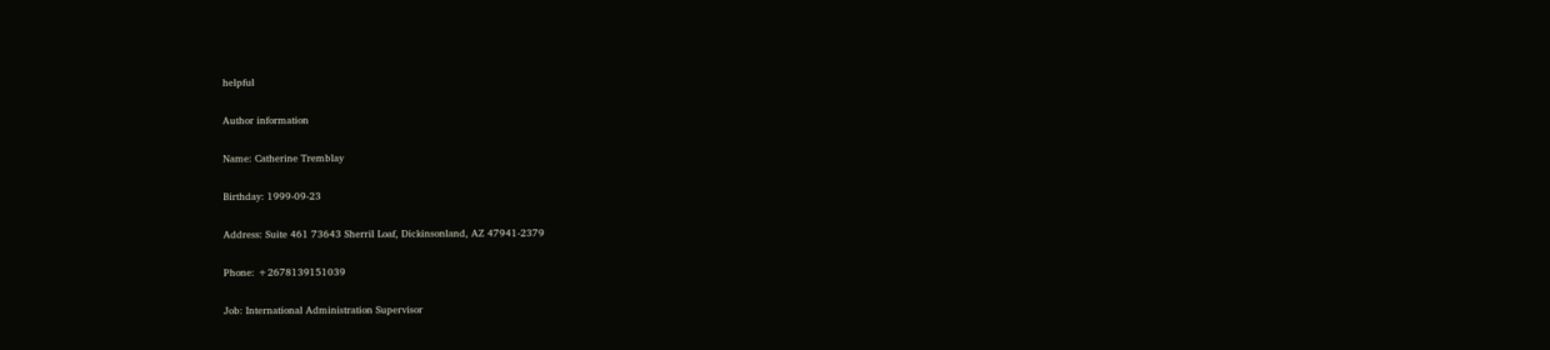helpful

Author information

Name: Catherine Tremblay

Birthday: 1999-09-23

Address: Suite 461 73643 Sherril Loaf, Dickinsonland, AZ 47941-2379

Phone: +2678139151039

Job: International Administration Supervisor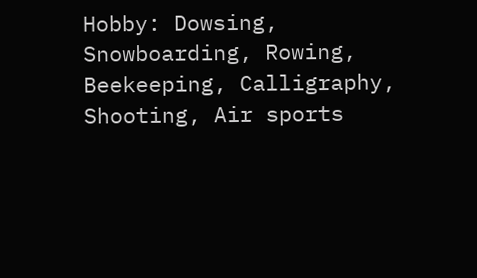Hobby: Dowsing, Snowboarding, Rowing, Beekeeping, Calligraphy, Shooting, Air sports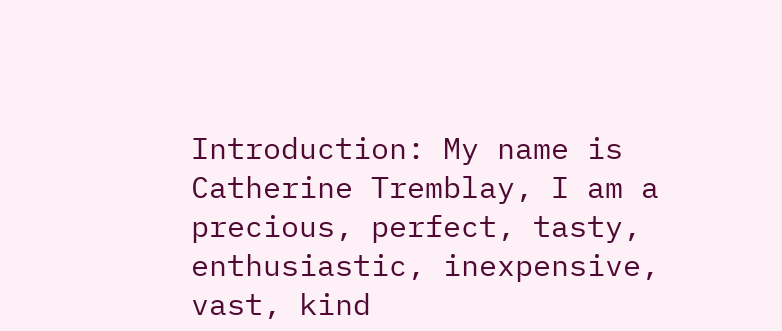Introduction: My name is Catherine Tremblay, I am a precious, perfect, tasty, enthusiastic, inexpensive, vast, kind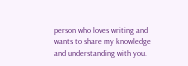person who loves writing and wants to share my knowledge and understanding with you.